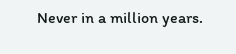Never in a million years.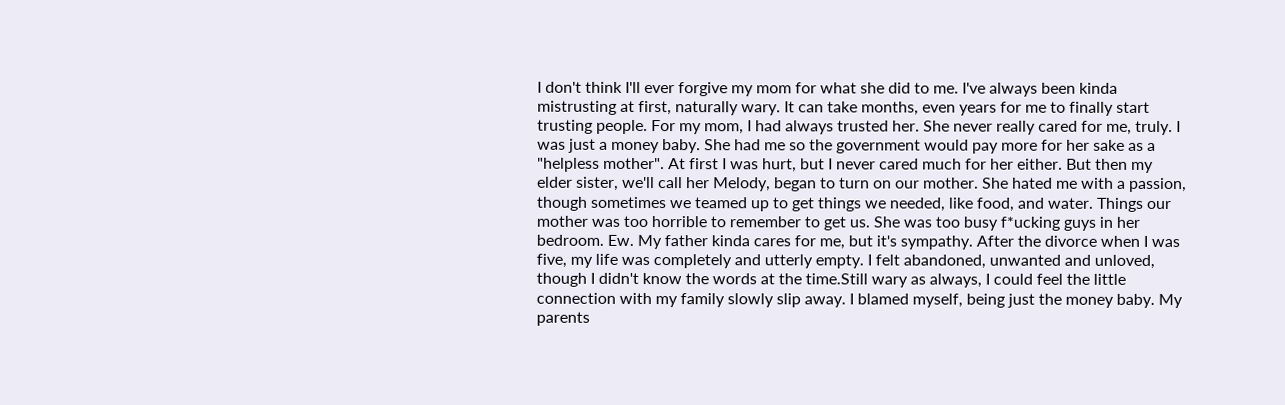I don't think I'll ever forgive my mom for what she did to me. I've always been kinda mistrusting at first, naturally wary. It can take months, even years for me to finally start trusting people. For my mom, I had always trusted her. She never really cared for me, truly. I was just a money baby. She had me so the government would pay more for her sake as a "helpless mother". At first I was hurt, but I never cared much for her either. But then my elder sister, we'll call her Melody, began to turn on our mother. She hated me with a passion, though sometimes we teamed up to get things we needed, like food, and water. Things our mother was too horrible to remember to get us. She was too busy f*ucking guys in her bedroom. Ew. My father kinda cares for me, but it's sympathy. After the divorce when I was five, my life was completely and utterly empty. I felt abandoned, unwanted and unloved, though I didn't know the words at the time.Still wary as always, I could feel the little connection with my family slowly slip away. I blamed myself, being just the money baby. My parents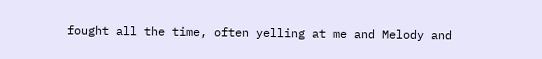fought all the time, often yelling at me and Melody and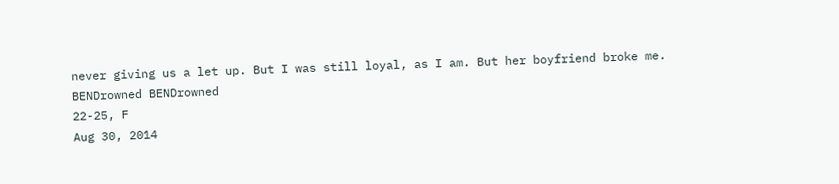never giving us a let up. But I was still loyal, as I am. But her boyfriend broke me.
BENDrowned BENDrowned
22-25, F
Aug 30, 2014